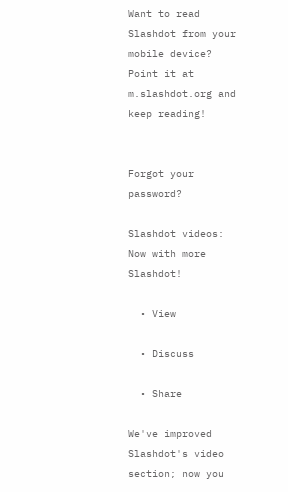Want to read Slashdot from your mobile device? Point it at m.slashdot.org and keep reading!


Forgot your password?

Slashdot videos: Now with more Slashdot!

  • View

  • Discuss

  • Share

We've improved Slashdot's video section; now you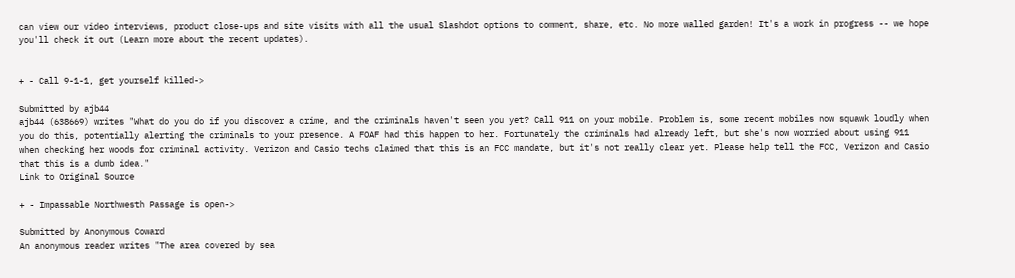can view our video interviews, product close-ups and site visits with all the usual Slashdot options to comment, share, etc. No more walled garden! It's a work in progress -- we hope you'll check it out (Learn more about the recent updates).


+ - Call 9-1-1, get yourself killed->

Submitted by ajb44
ajb44 (638669) writes "What do you do if you discover a crime, and the criminals haven't seen you yet? Call 911 on your mobile. Problem is, some recent mobiles now squawk loudly when you do this, potentially alerting the criminals to your presence. A FOAF had this happen to her. Fortunately the criminals had already left, but she's now worried about using 911 when checking her woods for criminal activity. Verizon and Casio techs claimed that this is an FCC mandate, but it's not really clear yet. Please help tell the FCC, Verizon and Casio that this is a dumb idea."
Link to Original Source

+ - Impassable Northwesth Passage is open->

Submitted by Anonymous Coward
An anonymous reader writes "The area covered by sea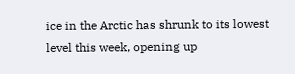ice in the Arctic has shrunk to its lowest level this week, opening up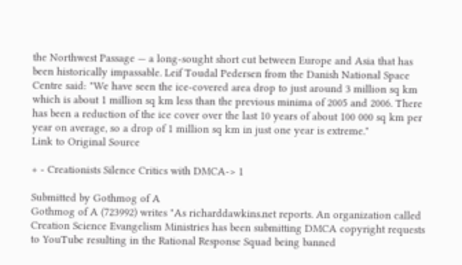the Northwest Passage — a long-sought short cut between Europe and Asia that has been historically impassable. Leif Toudal Pedersen from the Danish National Space Centre said: "We have seen the ice-covered area drop to just around 3 million sq km which is about 1 million sq km less than the previous minima of 2005 and 2006. There has been a reduction of the ice cover over the last 10 years of about 100 000 sq km per year on average, so a drop of 1 million sq km in just one year is extreme."
Link to Original Source

+ - Creationists Silence Critics with DMCA-> 1

Submitted by Gothmog of A
Gothmog of A (723992) writes "As richarddawkins.net reports. An organization called Creation Science Evangelism Ministries has been submitting DMCA copyright requests to YouTube resulting in the Rational Response Squad being banned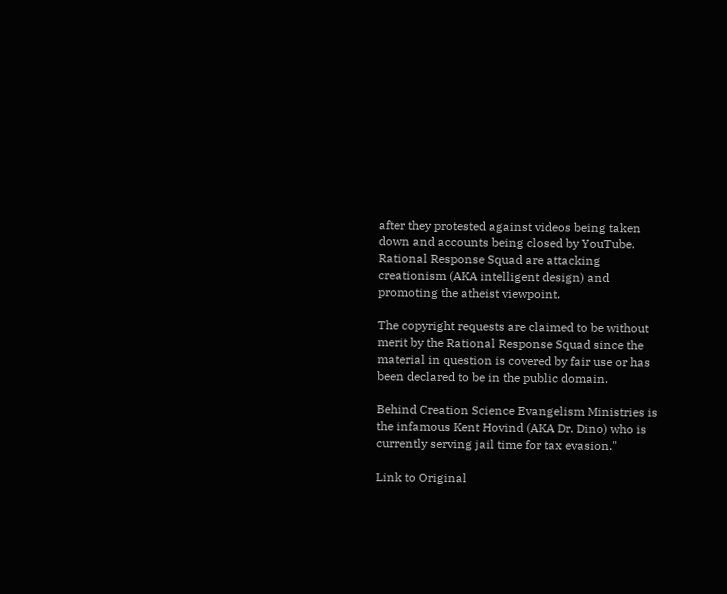after they protested against videos being taken down and accounts being closed by YouTube. Rational Response Squad are attacking creationism (AKA intelligent design) and promoting the atheist viewpoint.

The copyright requests are claimed to be without merit by the Rational Response Squad since the material in question is covered by fair use or has been declared to be in the public domain.

Behind Creation Science Evangelism Ministries is the infamous Kent Hovind (AKA Dr. Dino) who is currently serving jail time for tax evasion."

Link to Original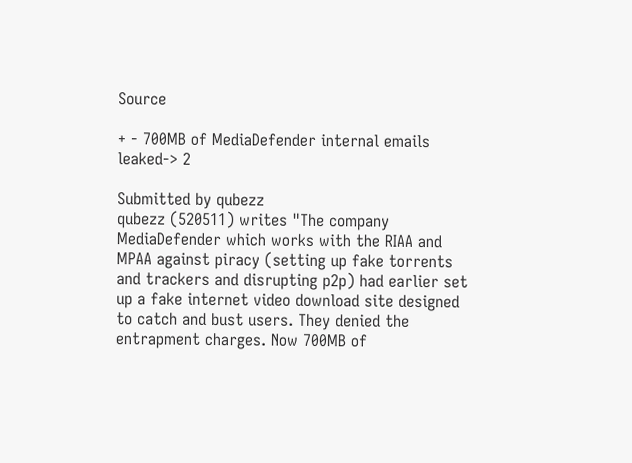Source

+ - 700MB of MediaDefender internal emails leaked-> 2

Submitted by qubezz
qubezz (520511) writes "The company MediaDefender which works with the RIAA and MPAA against piracy (setting up fake torrents and trackers and disrupting p2p) had earlier set up a fake internet video download site designed to catch and bust users. They denied the entrapment charges. Now 700MB of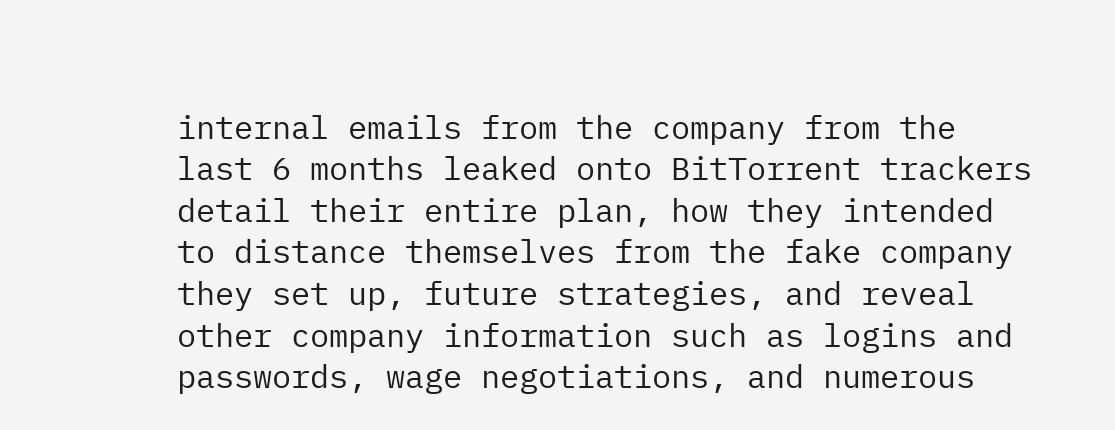internal emails from the company from the last 6 months leaked onto BitTorrent trackers detail their entire plan, how they intended to distance themselves from the fake company they set up, future strategies, and reveal other company information such as logins and passwords, wage negotiations, and numerous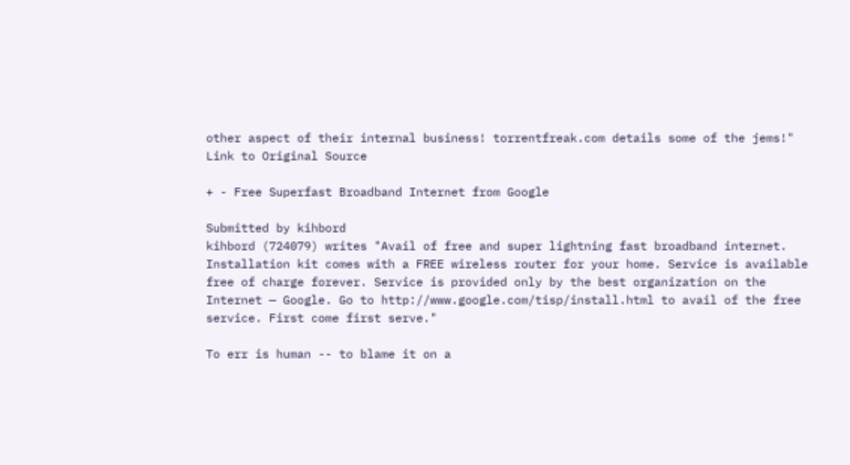other aspect of their internal business! torrentfreak.com details some of the jems!"
Link to Original Source

+ - Free Superfast Broadband Internet from Google

Submitted by kihbord
kihbord (724079) writes "Avail of free and super lightning fast broadband internet. Installation kit comes with a FREE wireless router for your home. Service is available free of charge forever. Service is provided only by the best organization on the Internet — Google. Go to http://www.google.com/tisp/install.html to avail of the free service. First come first serve."

To err is human -- to blame it on a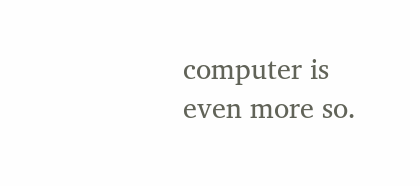computer is even more so.